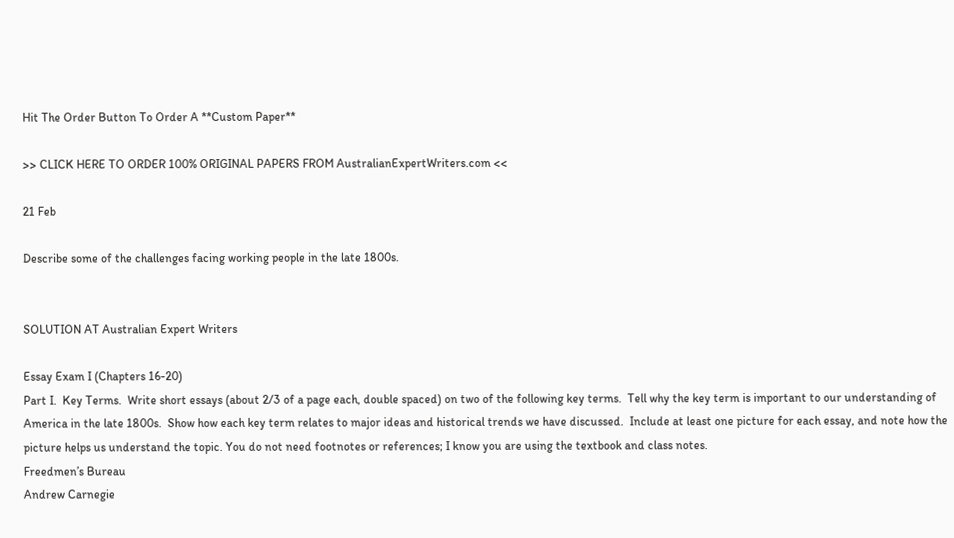Hit The Order Button To Order A **Custom Paper**

>> CLICK HERE TO ORDER 100% ORIGINAL PAPERS FROM AustralianExpertWriters.com <<

21 Feb

Describe some of the challenges facing working people in the late 1800s.


SOLUTION AT Australian Expert Writers

Essay Exam I (Chapters 16-20)
Part I.  Key Terms.  Write short essays (about 2/3 of a page each, double spaced) on two of the following key terms.  Tell why the key term is important to our understanding of America in the late 1800s.  Show how each key term relates to major ideas and historical trends we have discussed.  Include at least one picture for each essay, and note how the picture helps us understand the topic. You do not need footnotes or references; I know you are using the textbook and class notes.
Freedmen’s Bureau
Andrew Carnegie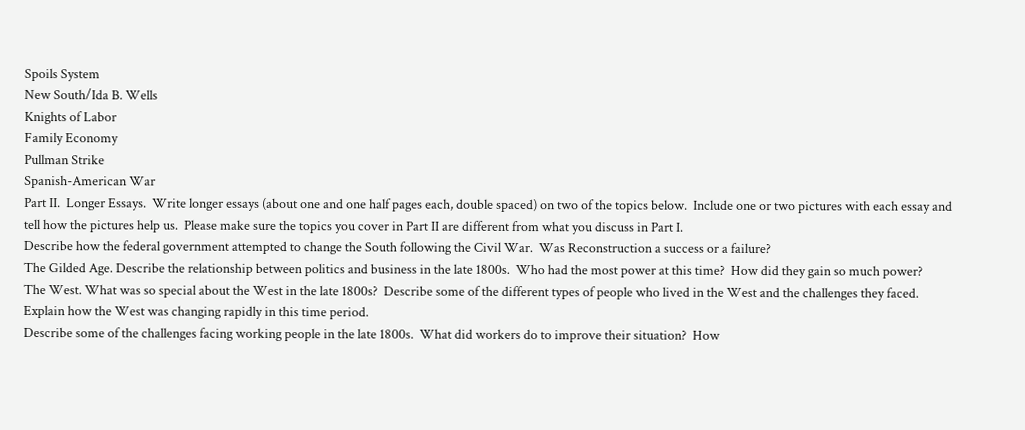Spoils System
New South/Ida B. Wells
Knights of Labor
Family Economy
Pullman Strike
Spanish-American War
Part II.  Longer Essays.  Write longer essays (about one and one half pages each, double spaced) on two of the topics below.  Include one or two pictures with each essay and tell how the pictures help us.  Please make sure the topics you cover in Part II are different from what you discuss in Part I.
Describe how the federal government attempted to change the South following the Civil War.  Was Reconstruction a success or a failure?
The Gilded Age. Describe the relationship between politics and business in the late 1800s.  Who had the most power at this time?  How did they gain so much power?
The West. What was so special about the West in the late 1800s?  Describe some of the different types of people who lived in the West and the challenges they faced.  Explain how the West was changing rapidly in this time period.
Describe some of the challenges facing working people in the late 1800s.  What did workers do to improve their situation?  How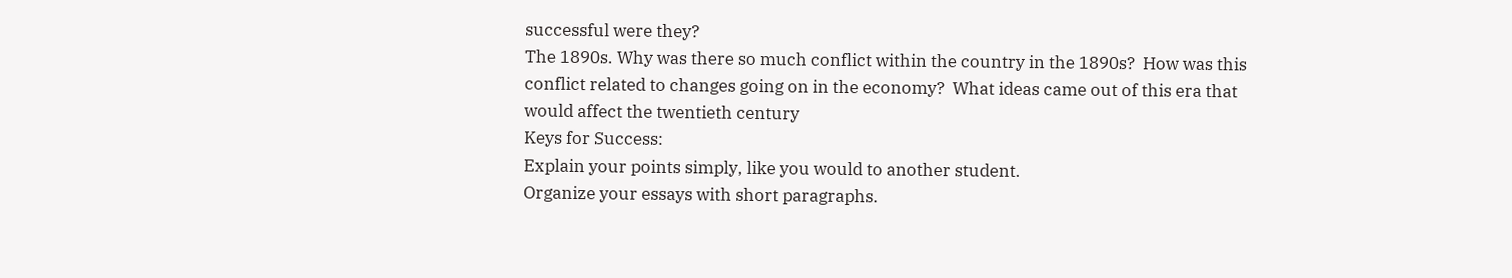successful were they?
The 1890s. Why was there so much conflict within the country in the 1890s?  How was this conflict related to changes going on in the economy?  What ideas came out of this era that would affect the twentieth century
Keys for Success:
Explain your points simply, like you would to another student.
Organize your essays with short paragraphs.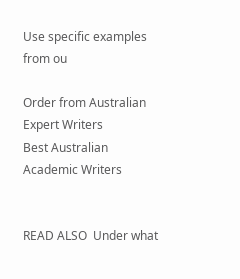Use specific examples from ou

Order from Australian Expert Writers
Best Australian Academic Writers


READ ALSO  Under what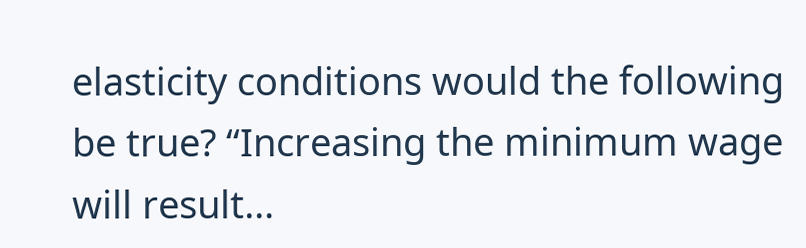elasticity conditions would the following be true? “Increasing the minimum wage will result…